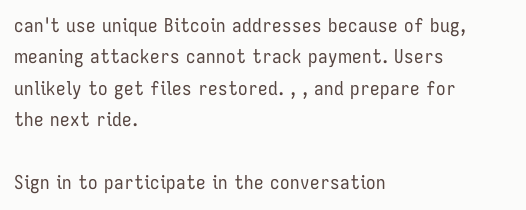can't use unique Bitcoin addresses because of bug, meaning attackers cannot track payment. Users unlikely to get files restored. , , and prepare for the next ride.

Sign in to participate in the conversation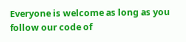Everyone is welcome as long as you follow our code of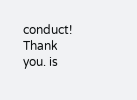conduct! Thank you. is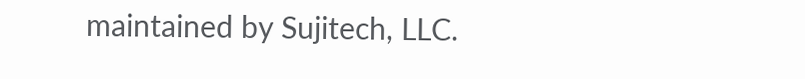maintained by Sujitech, LLC.